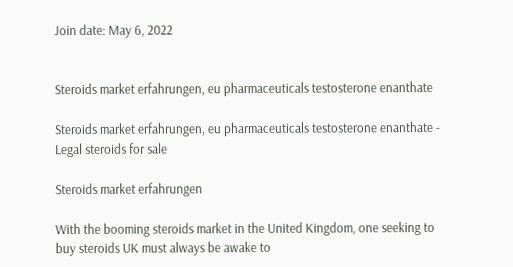Join date: May 6, 2022


Steroids market erfahrungen, eu pharmaceuticals testosterone enanthate

Steroids market erfahrungen, eu pharmaceuticals testosterone enanthate - Legal steroids for sale

Steroids market erfahrungen

With the booming steroids market in the United Kingdom, one seeking to buy steroids UK must always be awake to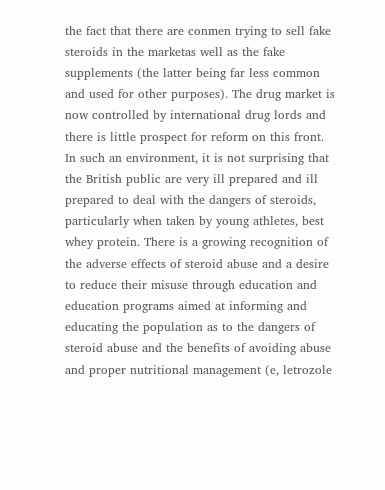the fact that there are conmen trying to sell fake steroids in the marketas well as the fake supplements (the latter being far less common and used for other purposes). The drug market is now controlled by international drug lords and there is little prospect for reform on this front. In such an environment, it is not surprising that the British public are very ill prepared and ill prepared to deal with the dangers of steroids, particularly when taken by young athletes, best whey protein. There is a growing recognition of the adverse effects of steroid abuse and a desire to reduce their misuse through education and education programs aimed at informing and educating the population as to the dangers of steroid abuse and the benefits of avoiding abuse and proper nutritional management (e, letrozole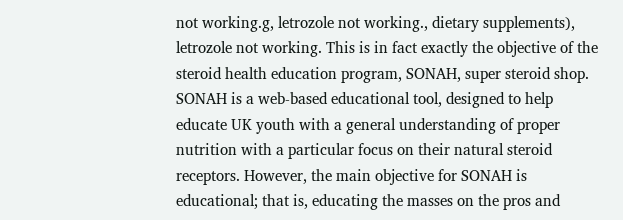not working.g, letrozole not working., dietary supplements), letrozole not working. This is in fact exactly the objective of the steroid health education program, SONAH, super steroid shop. SONAH is a web-based educational tool, designed to help educate UK youth with a general understanding of proper nutrition with a particular focus on their natural steroid receptors. However, the main objective for SONAH is educational; that is, educating the masses on the pros and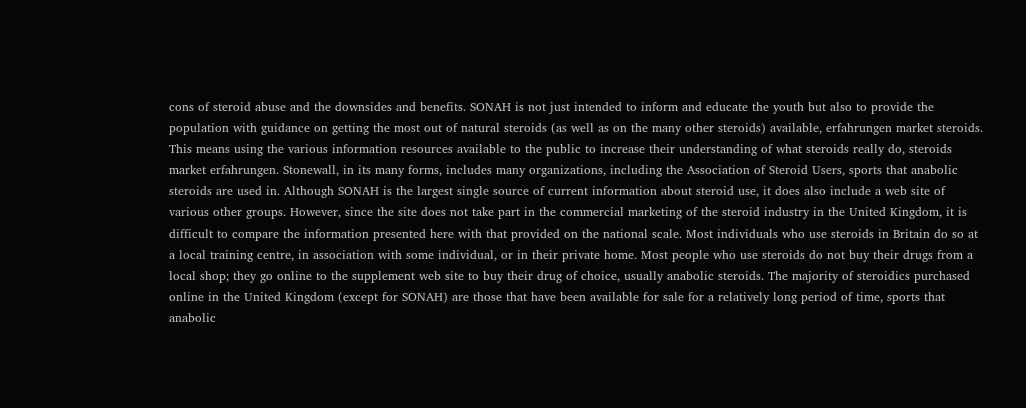cons of steroid abuse and the downsides and benefits. SONAH is not just intended to inform and educate the youth but also to provide the population with guidance on getting the most out of natural steroids (as well as on the many other steroids) available, erfahrungen market steroids. This means using the various information resources available to the public to increase their understanding of what steroids really do, steroids market erfahrungen. Stonewall, in its many forms, includes many organizations, including the Association of Steroid Users, sports that anabolic steroids are used in. Although SONAH is the largest single source of current information about steroid use, it does also include a web site of various other groups. However, since the site does not take part in the commercial marketing of the steroid industry in the United Kingdom, it is difficult to compare the information presented here with that provided on the national scale. Most individuals who use steroids in Britain do so at a local training centre, in association with some individual, or in their private home. Most people who use steroids do not buy their drugs from a local shop; they go online to the supplement web site to buy their drug of choice, usually anabolic steroids. The majority of steroidics purchased online in the United Kingdom (except for SONAH) are those that have been available for sale for a relatively long period of time, sports that anabolic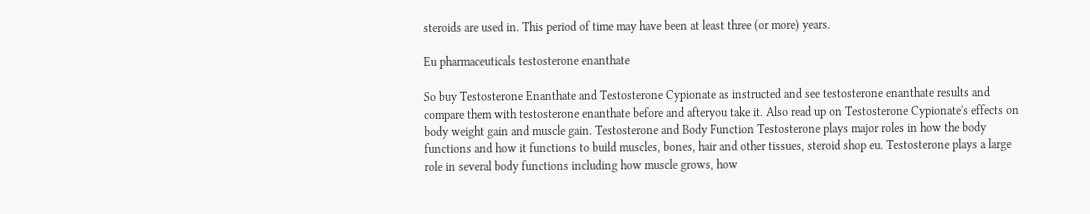steroids are used in. This period of time may have been at least three (or more) years.

Eu pharmaceuticals testosterone enanthate

So buy Testosterone Enanthate and Testosterone Cypionate as instructed and see testosterone enanthate results and compare them with testosterone enanthate before and afteryou take it. Also read up on Testosterone Cypionate's effects on body weight gain and muscle gain. Testosterone and Body Function Testosterone plays major roles in how the body functions and how it functions to build muscles, bones, hair and other tissues, steroid shop eu. Testosterone plays a large role in several body functions including how muscle grows, how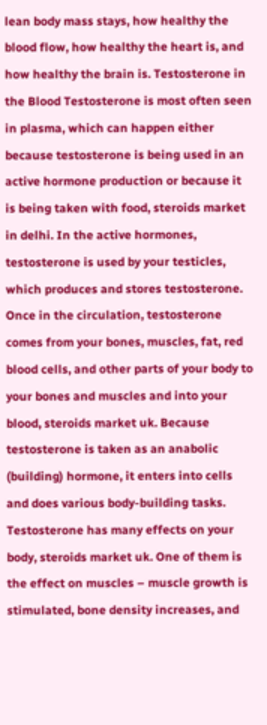lean body mass stays, how healthy the blood flow, how healthy the heart is, and how healthy the brain is. Testosterone in the Blood Testosterone is most often seen in plasma, which can happen either because testosterone is being used in an active hormone production or because it is being taken with food, steroids market in delhi. In the active hormones, testosterone is used by your testicles, which produces and stores testosterone. Once in the circulation, testosterone comes from your bones, muscles, fat, red blood cells, and other parts of your body to your bones and muscles and into your blood, steroids market uk. Because testosterone is taken as an anabolic (building) hormone, it enters into cells and does various body-building tasks. Testosterone has many effects on your body, steroids market uk. One of them is the effect on muscles – muscle growth is stimulated, bone density increases, and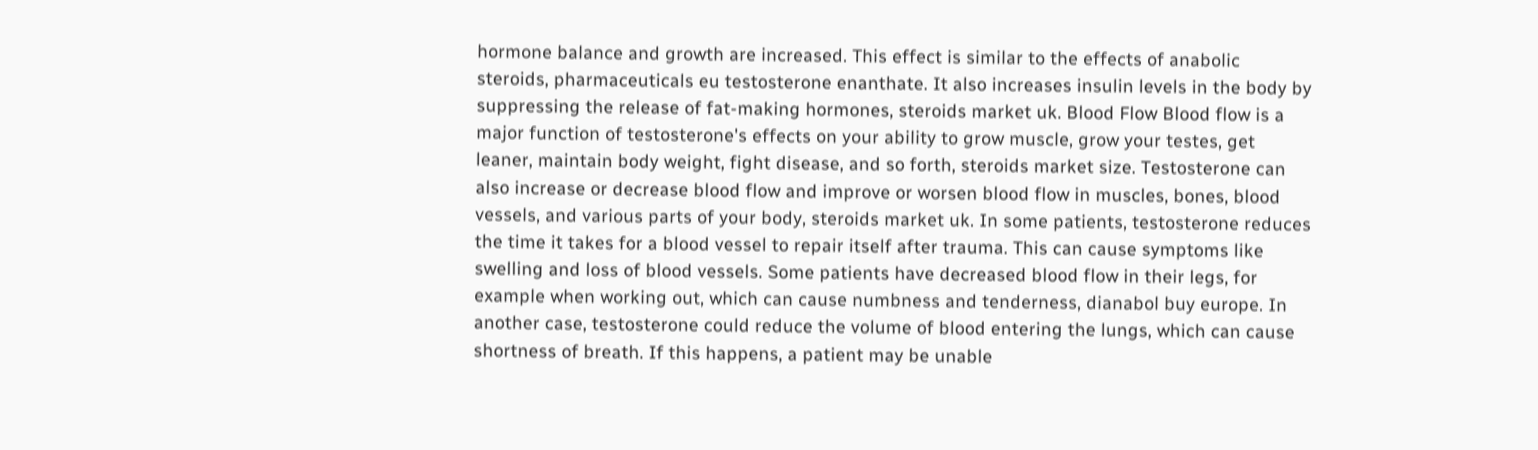hormone balance and growth are increased. This effect is similar to the effects of anabolic steroids, pharmaceuticals eu testosterone enanthate. It also increases insulin levels in the body by suppressing the release of fat-making hormones, steroids market uk. Blood Flow Blood flow is a major function of testosterone's effects on your ability to grow muscle, grow your testes, get leaner, maintain body weight, fight disease, and so forth, steroids market size. Testosterone can also increase or decrease blood flow and improve or worsen blood flow in muscles, bones, blood vessels, and various parts of your body, steroids market uk. In some patients, testosterone reduces the time it takes for a blood vessel to repair itself after trauma. This can cause symptoms like swelling and loss of blood vessels. Some patients have decreased blood flow in their legs, for example when working out, which can cause numbness and tenderness, dianabol buy europe. In another case, testosterone could reduce the volume of blood entering the lungs, which can cause shortness of breath. If this happens, a patient may be unable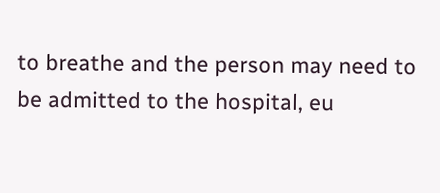to breathe and the person may need to be admitted to the hospital, eu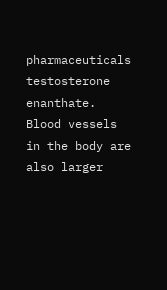pharmaceuticals testosterone enanthate. Blood vessels in the body are also larger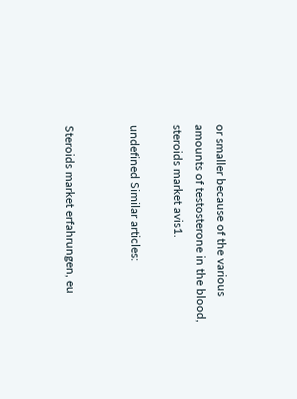or smaller because of the various amounts of testosterone in the blood, steroids market avis1.

undefined Similar articles:


Steroids market erfahrungen, eu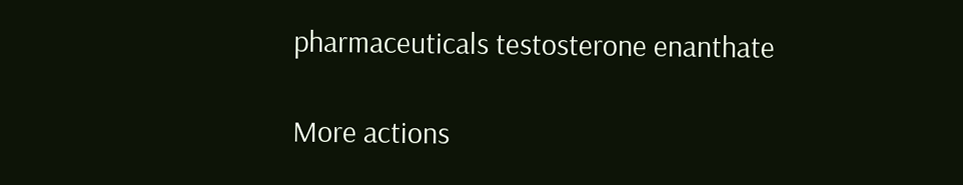pharmaceuticals testosterone enanthate

More actions